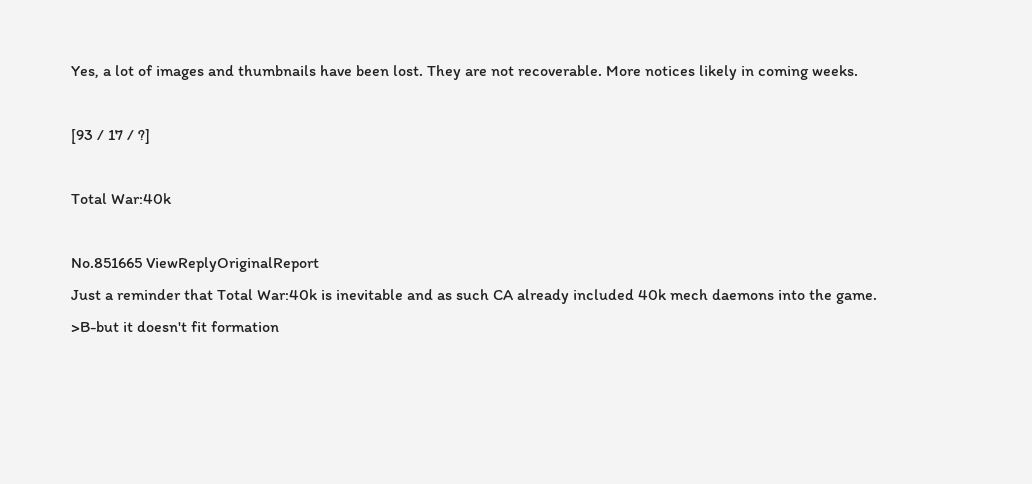Yes, a lot of images and thumbnails have been lost. They are not recoverable. More notices likely in coming weeks.

[93 / 17 / ?]

Total War:40k

No.851665 ViewReplyOriginalReport
Just a reminder that Total War:40k is inevitable and as such CA already included 40k mech daemons into the game.
>B-but it doesn't fit formation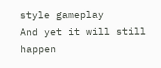style gameplay
And yet it will still happen